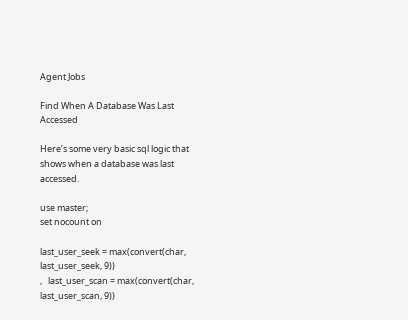Agent Jobs

Find When A Database Was Last Accessed

Here’s some very basic sql logic that shows when a database was last accessed.

use master;
set nocount on

last_user_seek = max(convert(char, last_user_seek, 9))
,   last_user_scan = max(convert(char, last_user_scan, 9))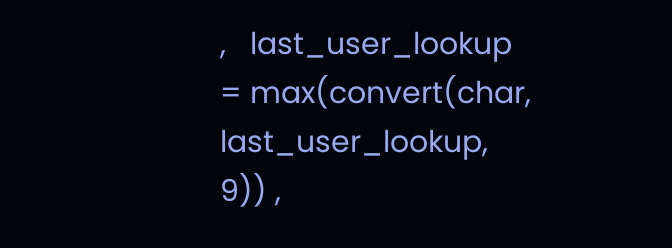,   last_user_lookup = max(convert(char, last_user_lookup, 9)) ,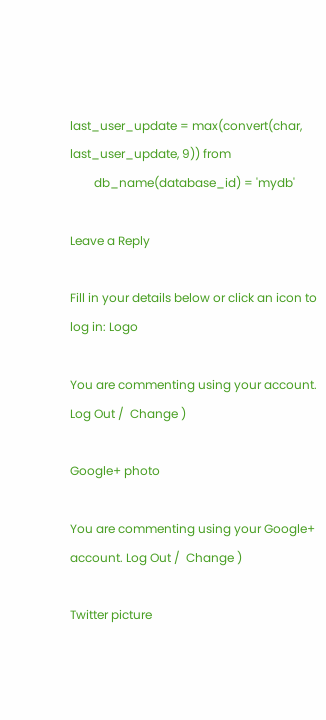last_user_update = max(convert(char, last_user_update, 9)) from
        db_name(database_id) = 'mydb'

Leave a Reply

Fill in your details below or click an icon to log in: Logo

You are commenting using your account. Log Out /  Change )

Google+ photo

You are commenting using your Google+ account. Log Out /  Change )

Twitter picture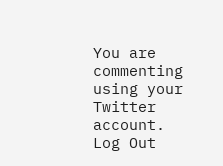You are commenting using your Twitter account. Log Out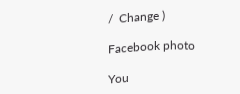/  Change )

Facebook photo

You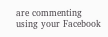are commenting using your Facebook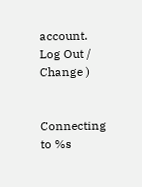account. Log Out /  Change )


Connecting to %s